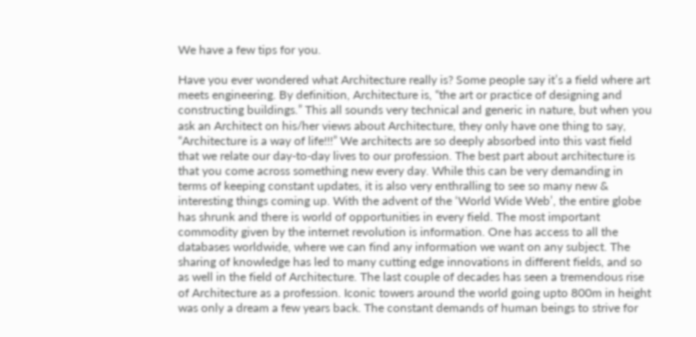We have a few tips for you.

Have you ever wondered what Architecture really is? Some people say it’s a field where art meets engineering. By definition, Architecture is, “the art or practice of designing and constructing buildings.” This all sounds very technical and generic in nature, but when you ask an Architect on his/her views about Architecture, they only have one thing to say, “Architecture is a way of life!!!” We architects are so deeply absorbed into this vast field that we relate our day-to-day lives to our profession. The best part about architecture is that you come across something new every day. While this can be very demanding in terms of keeping constant updates, it is also very enthralling to see so many new & interesting things coming up. With the advent of the ‘World Wide Web’, the entire globe has shrunk and there is world of opportunities in every field. The most important commodity given by the internet revolution is information. One has access to all the databases worldwide, where we can find any information we want on any subject. The sharing of knowledge has led to many cutting edge innovations in different fields, and so as well in the field of Architecture. The last couple of decades has seen a tremendous rise of Architecture as a profession. Iconic towers around the world going upto 800m in height was only a dream a few years back. The constant demands of human beings to strive for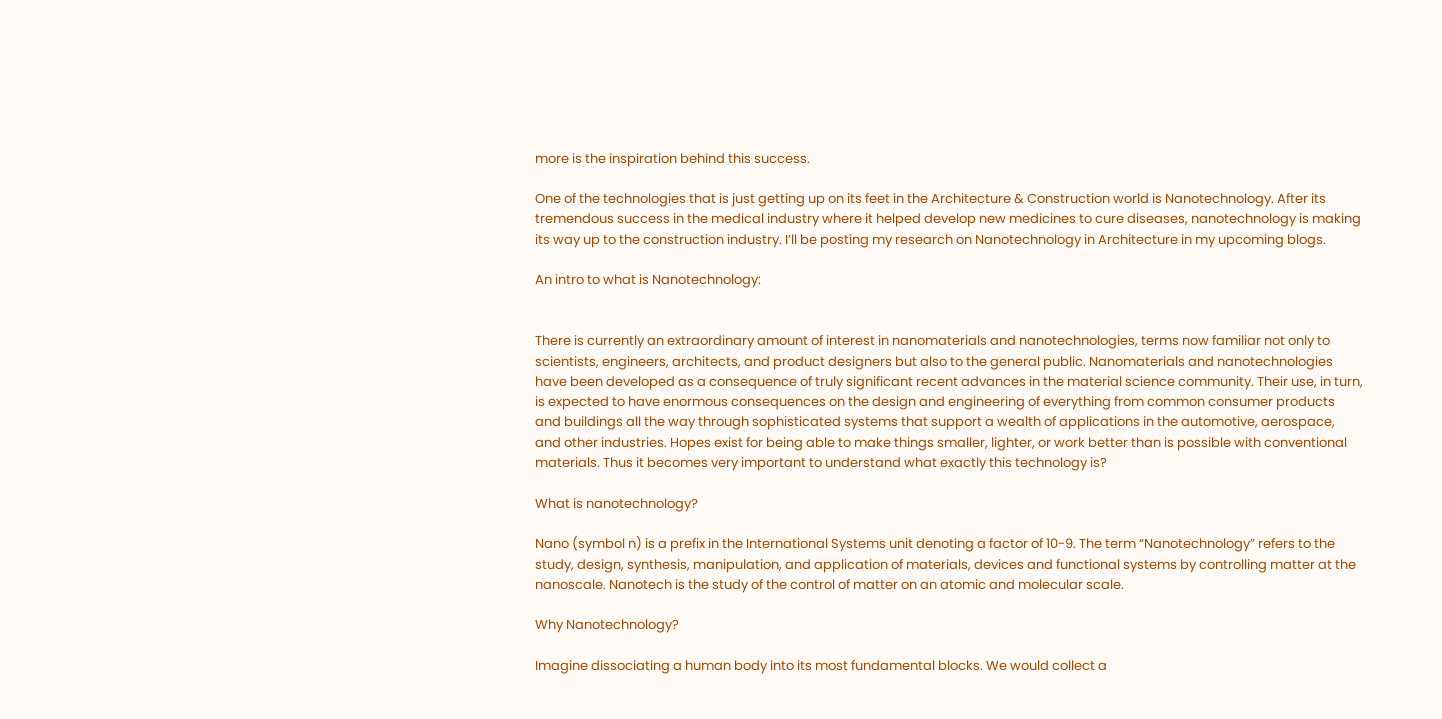more is the inspiration behind this success.

One of the technologies that is just getting up on its feet in the Architecture & Construction world is Nanotechnology. After its tremendous success in the medical industry where it helped develop new medicines to cure diseases, nanotechnology is making its way up to the construction industry. I’ll be posting my research on Nanotechnology in Architecture in my upcoming blogs.

An intro to what is Nanotechnology:


There is currently an extraordinary amount of interest in nanomaterials and nanotechnologies, terms now familiar not only to scientists, engineers, architects, and product designers but also to the general public. Nanomaterials and nanotechnologies have been developed as a consequence of truly significant recent advances in the material science community. Their use, in turn, is expected to have enormous consequences on the design and engineering of everything from common consumer products and buildings all the way through sophisticated systems that support a wealth of applications in the automotive, aerospace, and other industries. Hopes exist for being able to make things smaller, lighter, or work better than is possible with conventional materials. Thus it becomes very important to understand what exactly this technology is?

What is nanotechnology?

Nano (symbol n) is a prefix in the International Systems unit denoting a factor of 10-9. The term “Nanotechnology” refers to the study, design, synthesis, manipulation, and application of materials, devices and functional systems by controlling matter at the nanoscale. Nanotech is the study of the control of matter on an atomic and molecular scale.

Why Nanotechnology?

Imagine dissociating a human body into its most fundamental blocks. We would collect a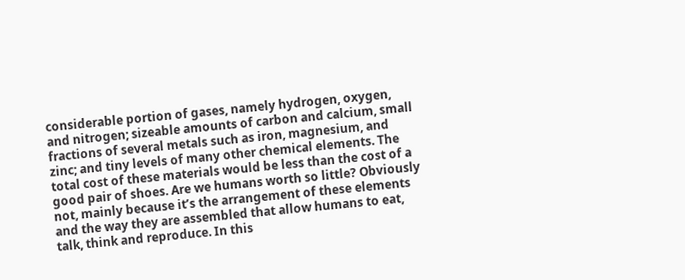considerable portion of gases, namely hydrogen, oxygen, and nitrogen; sizeable amounts of carbon and calcium, small fractions of several metals such as iron, magnesium, and zinc; and tiny levels of many other chemical elements. The total cost of these materials would be less than the cost of a good pair of shoes. Are we humans worth so little? Obviously not, mainly because it’s the arrangement of these elements and the way they are assembled that allow humans to eat, talk, think and reproduce. In this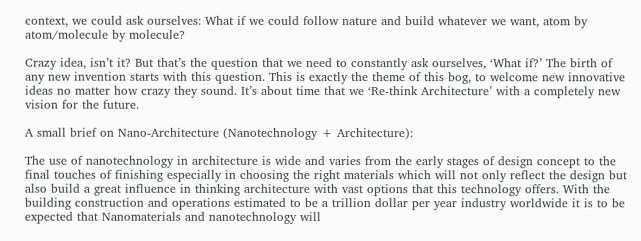context, we could ask ourselves: What if we could follow nature and build whatever we want, atom by atom/molecule by molecule?

Crazy idea, isn’t it? But that’s the question that we need to constantly ask ourselves, ‘What if?’ The birth of any new invention starts with this question. This is exactly the theme of this bog, to welcome new innovative ideas no matter how crazy they sound. It’s about time that we ‘Re-think Architecture’ with a completely new vision for the future.

A small brief on Nano-Architecture (Nanotechnology + Architecture):

The use of nanotechnology in architecture is wide and varies from the early stages of design concept to the final touches of finishing especially in choosing the right materials which will not only reflect the design but also build a great influence in thinking architecture with vast options that this technology offers. With the building construction and operations estimated to be a trillion dollar per year industry worldwide it is to be expected that Nanomaterials and nanotechnology will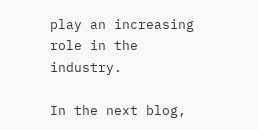play an increasing role in the industry.

In the next blog,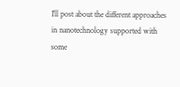I’ll post about the different approaches in nanotechnology supported with some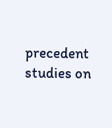precedent studies on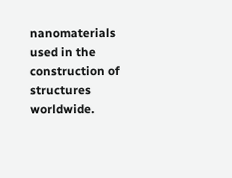nanomaterials used in the construction of structures worldwide.